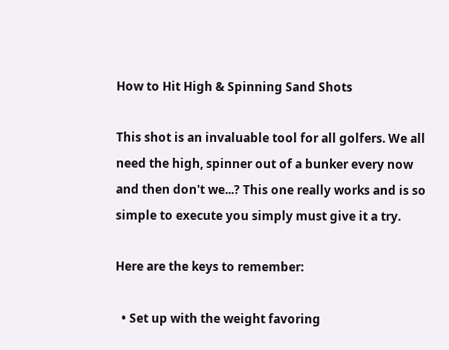How to Hit High & Spinning Sand Shots

This shot is an invaluable tool for all golfers. We all need the high, spinner out of a bunker every now and then don't we...? This one really works and is so simple to execute you simply must give it a try.

Here are the keys to remember:

  • Set up with the weight favoring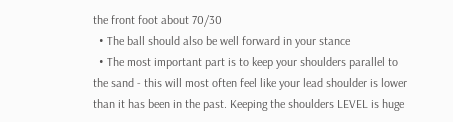the front foot about 70/30
  • The ball should also be well forward in your stance
  • The most important part is to keep your shoulders parallel to the sand - this will most often feel like your lead shoulder is lower than it has been in the past. Keeping the shoulders LEVEL is huge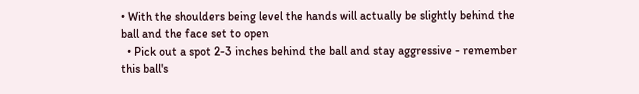• With the shoulders being level the hands will actually be slightly behind the ball and the face set to open
  • Pick out a spot 2-3 inches behind the ball and stay aggressive - remember this ball's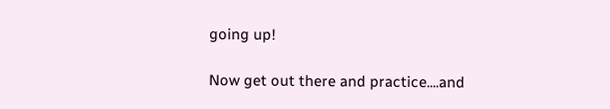going up!

Now get out there and practice....and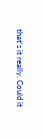that's it really. Could it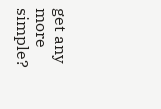get any more simple?